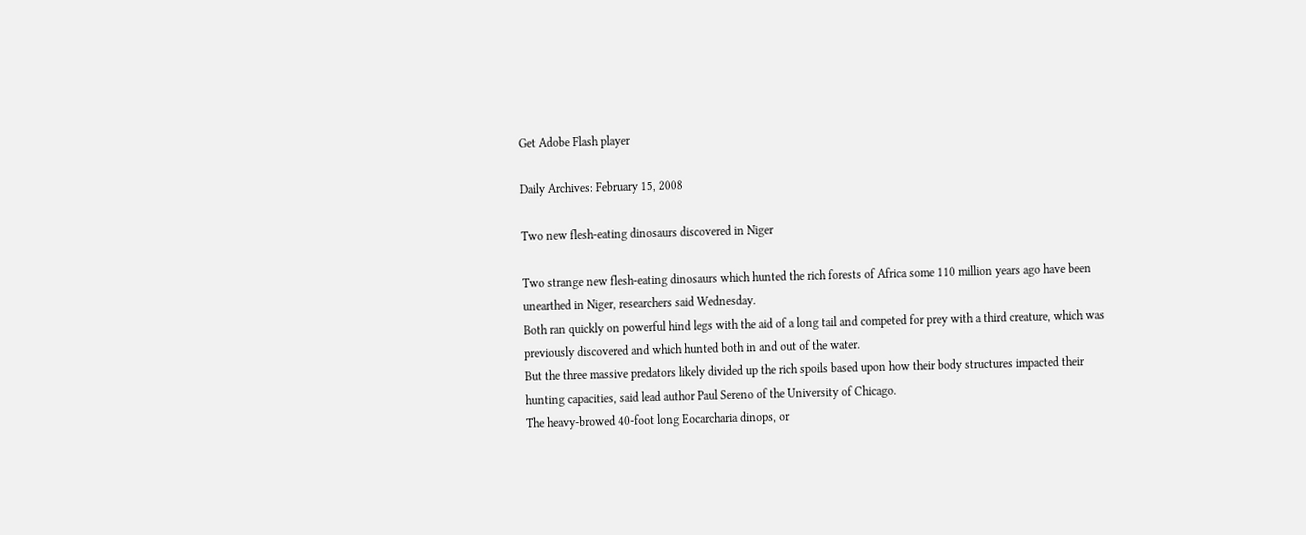Get Adobe Flash player

Daily Archives: February 15, 2008

Two new flesh-eating dinosaurs discovered in Niger

Two strange new flesh-eating dinosaurs which hunted the rich forests of Africa some 110 million years ago have been unearthed in Niger, researchers said Wednesday.
Both ran quickly on powerful hind legs with the aid of a long tail and competed for prey with a third creature, which was previously discovered and which hunted both in and out of the water.
But the three massive predators likely divided up the rich spoils based upon how their body structures impacted their hunting capacities, said lead author Paul Sereno of the University of Chicago.
The heavy-browed 40-foot long Eocarcharia dinops, or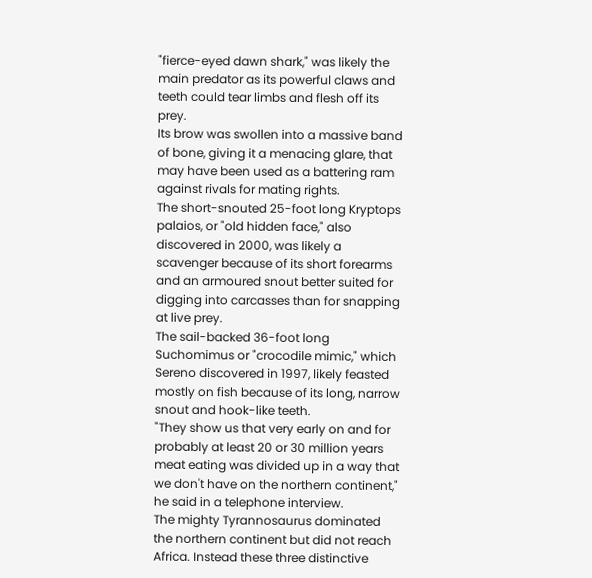"fierce-eyed dawn shark," was likely the main predator as its powerful claws and teeth could tear limbs and flesh off its prey.
Its brow was swollen into a massive band of bone, giving it a menacing glare, that may have been used as a battering ram against rivals for mating rights.
The short-snouted 25-foot long Kryptops palaios, or "old hidden face," also discovered in 2000, was likely a scavenger because of its short forearms and an armoured snout better suited for digging into carcasses than for snapping at live prey.
The sail-backed 36-foot long Suchomimus or "crocodile mimic," which Sereno discovered in 1997, likely feasted mostly on fish because of its long, narrow snout and hook-like teeth.
"They show us that very early on and for probably at least 20 or 30 million years meat eating was divided up in a way that we don't have on the northern continent," he said in a telephone interview.
The mighty Tyrannosaurus dominated the northern continent but did not reach Africa. Instead these three distinctive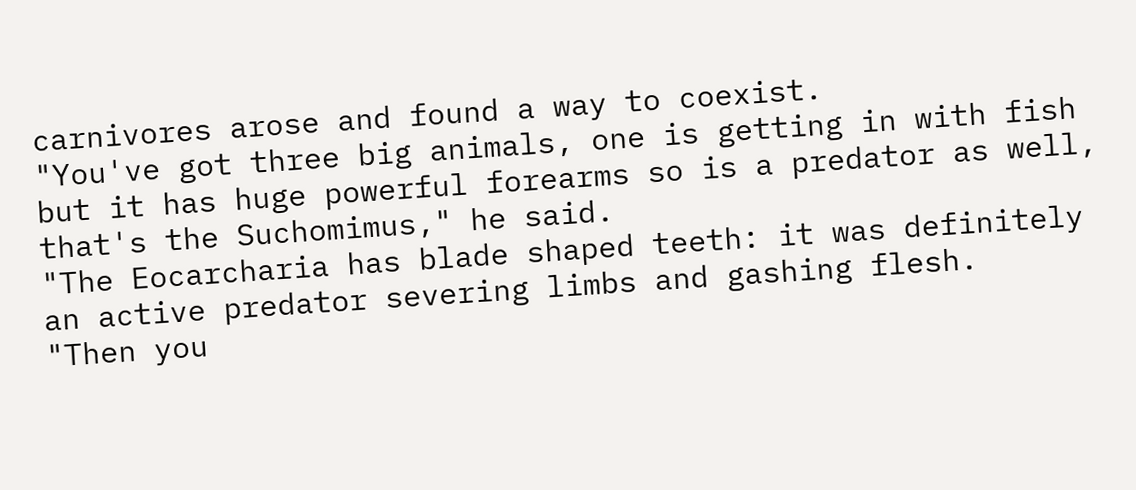carnivores arose and found a way to coexist.
"You've got three big animals, one is getting in with fish but it has huge powerful forearms so is a predator as well, that's the Suchomimus," he said.
"The Eocarcharia has blade shaped teeth: it was definitely an active predator severing limbs and gashing flesh.
"Then you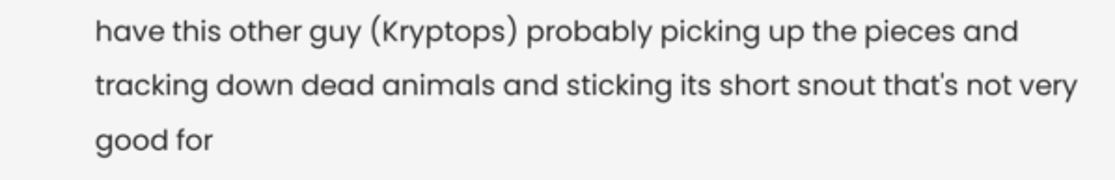have this other guy (Kryptops) probably picking up the pieces and tracking down dead animals and sticking its short snout that's not very good for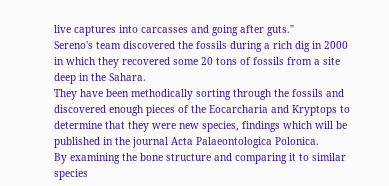live captures into carcasses and going after guts."
Sereno's team discovered the fossils during a rich dig in 2000 in which they recovered some 20 tons of fossils from a site deep in the Sahara.
They have been methodically sorting through the fossils and discovered enough pieces of the Eocarcharia and Kryptops to determine that they were new species, findings which will be published in the journal Acta Palaeontologica Polonica.
By examining the bone structure and comparing it to similar species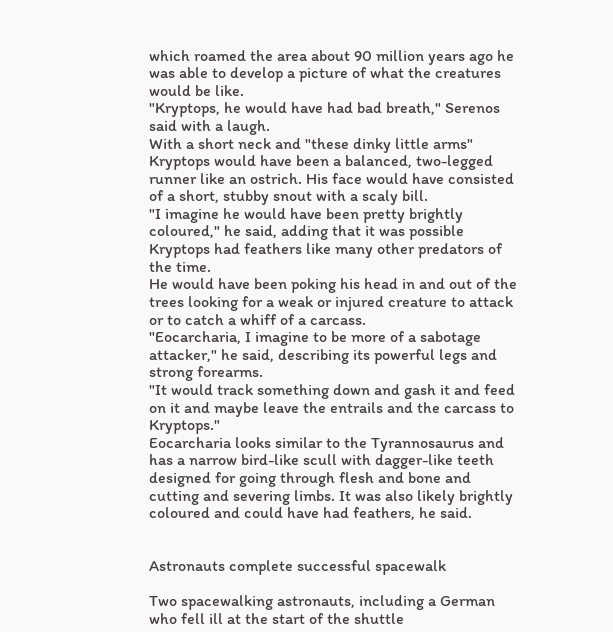which roamed the area about 90 million years ago he was able to develop a picture of what the creatures would be like.
"Kryptops, he would have had bad breath," Serenos said with a laugh.
With a short neck and "these dinky little arms" Kryptops would have been a balanced, two-legged runner like an ostrich. His face would have consisted of a short, stubby snout with a scaly bill.
"I imagine he would have been pretty brightly coloured," he said, adding that it was possible Kryptops had feathers like many other predators of the time.
He would have been poking his head in and out of the trees looking for a weak or injured creature to attack or to catch a whiff of a carcass.
"Eocarcharia, I imagine to be more of a sabotage attacker," he said, describing its powerful legs and strong forearms.
"It would track something down and gash it and feed on it and maybe leave the entrails and the carcass to Kryptops."
Eocarcharia looks similar to the Tyrannosaurus and has a narrow bird-like scull with dagger-like teeth designed for going through flesh and bone and cutting and severing limbs. It was also likely brightly coloured and could have had feathers, he said.


Astronauts complete successful spacewalk

Two spacewalking astronauts, including a German who fell ill at the start of the shuttle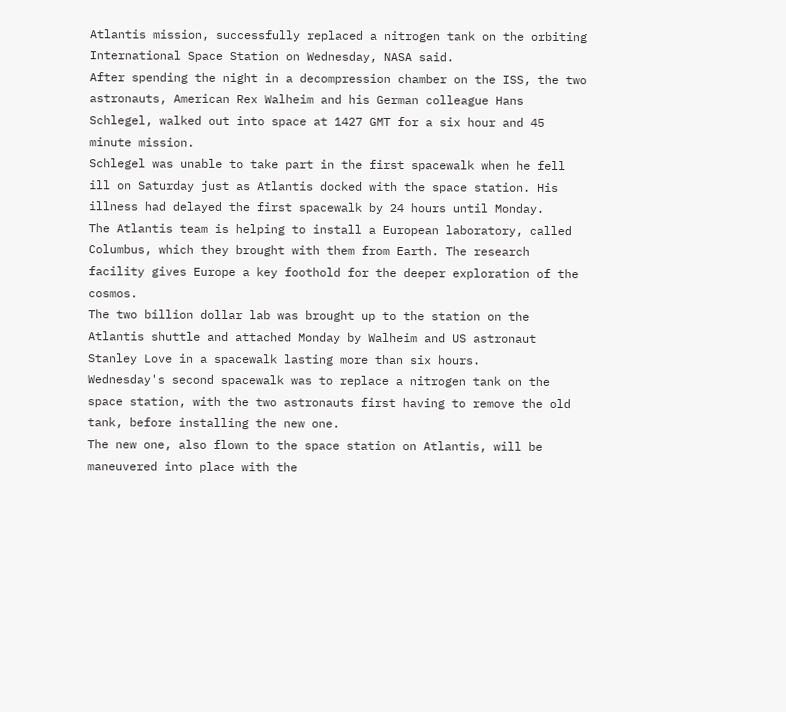Atlantis mission, successfully replaced a nitrogen tank on the orbiting International Space Station on Wednesday, NASA said.
After spending the night in a decompression chamber on the ISS, the two astronauts, American Rex Walheim and his German colleague Hans Schlegel, walked out into space at 1427 GMT for a six hour and 45 minute mission.
Schlegel was unable to take part in the first spacewalk when he fell ill on Saturday just as Atlantis docked with the space station. His illness had delayed the first spacewalk by 24 hours until Monday.
The Atlantis team is helping to install a European laboratory, called Columbus, which they brought with them from Earth. The research facility gives Europe a key foothold for the deeper exploration of the cosmos.
The two billion dollar lab was brought up to the station on the Atlantis shuttle and attached Monday by Walheim and US astronaut Stanley Love in a spacewalk lasting more than six hours.
Wednesday's second spacewalk was to replace a nitrogen tank on the space station, with the two astronauts first having to remove the old tank, before installing the new one.
The new one, also flown to the space station on Atlantis, will be maneuvered into place with the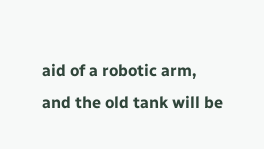aid of a robotic arm, and the old tank will be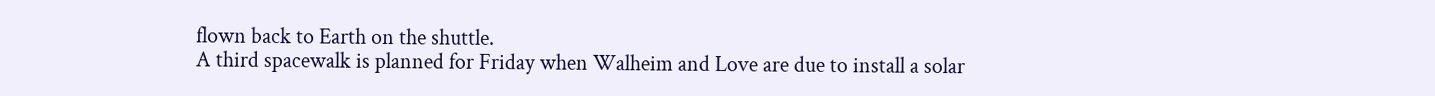flown back to Earth on the shuttle.
A third spacewalk is planned for Friday when Walheim and Love are due to install a solar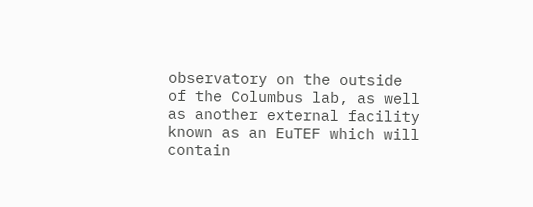observatory on the outside of the Columbus lab, as well as another external facility known as an EuTEF which will contain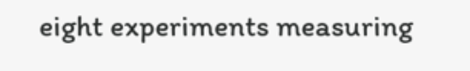eight experiments measuring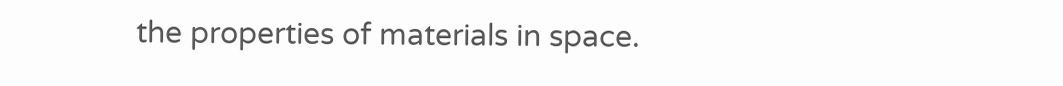the properties of materials in space.